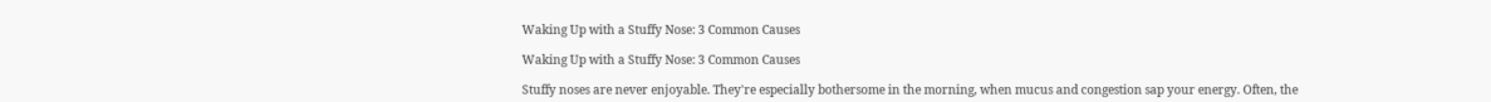Waking Up with a Stuffy Nose: 3 Common Causes

Waking Up with a Stuffy Nose: 3 Common Causes

Stuffy noses are never enjoyable. They're especially bothersome in the morning, when mucus and congestion sap your energy. Often, the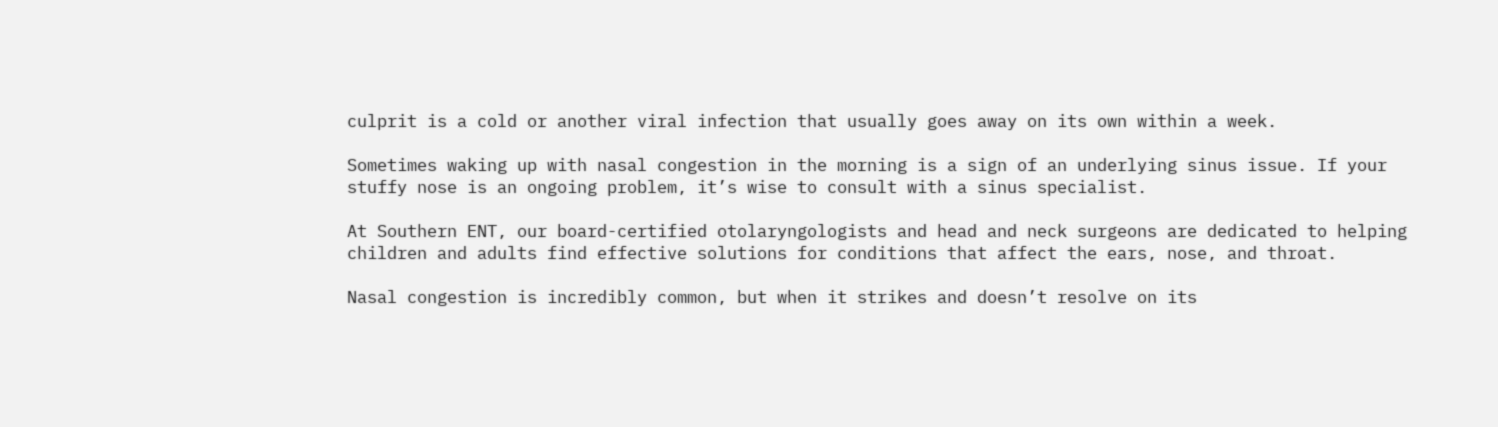culprit is a cold or another viral infection that usually goes away on its own within a week.

Sometimes waking up with nasal congestion in the morning is a sign of an underlying sinus issue. If your stuffy nose is an ongoing problem, it’s wise to consult with a sinus specialist.

At Southern ENT, our board-certified otolaryngologists and head and neck surgeons are dedicated to helping children and adults find effective solutions for conditions that affect the ears, nose, and throat.

Nasal congestion is incredibly common, but when it strikes and doesn’t resolve on its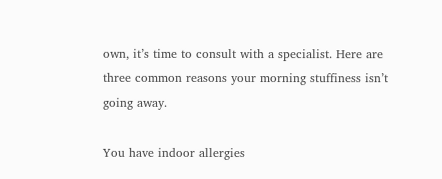own, it’s time to consult with a specialist. Here are three common reasons your morning stuffiness isn’t going away.

You have indoor allergies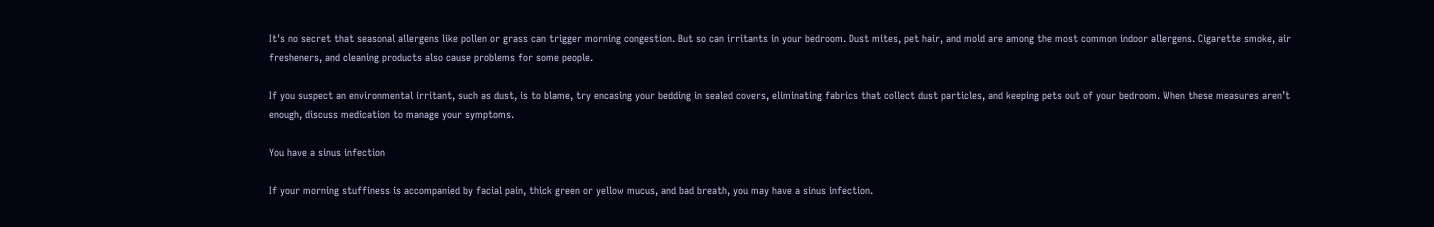It's no secret that seasonal allergens like pollen or grass can trigger morning congestion. But so can irritants in your bedroom. Dust mites, pet hair, and mold are among the most common indoor allergens. Cigarette smoke, air fresheners, and cleaning products also cause problems for some people.

If you suspect an environmental irritant, such as dust, is to blame, try encasing your bedding in sealed covers, eliminating fabrics that collect dust particles, and keeping pets out of your bedroom. When these measures aren’t enough, discuss medication to manage your symptoms.

You have a sinus infection

If your morning stuffiness is accompanied by facial pain, thick green or yellow mucus, and bad breath, you may have a sinus infection.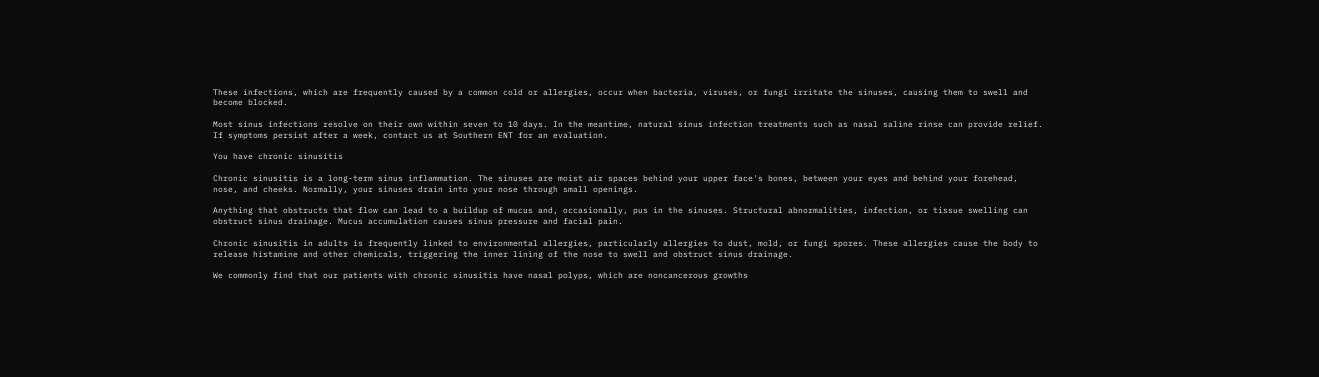These infections, which are frequently caused by a common cold or allergies, occur when bacteria, viruses, or fungi irritate the sinuses, causing them to swell and become blocked.

Most sinus infections resolve on their own within seven to 10 days. In the meantime, natural sinus infection treatments such as nasal saline rinse can provide relief. If symptoms persist after a week, contact us at Southern ENT for an evaluation.

You have chronic sinusitis

Chronic sinusitis is a long-term sinus inflammation. The sinuses are moist air spaces behind your upper face's bones, between your eyes and behind your forehead, nose, and cheeks. Normally, your sinuses drain into your nose through small openings.

Anything that obstructs that flow can lead to a buildup of mucus and, occasionally, pus in the sinuses. Structural abnormalities, infection, or tissue swelling can obstruct sinus drainage. Mucus accumulation causes sinus pressure and facial pain.

Chronic sinusitis in adults is frequently linked to environmental allergies, particularly allergies to dust, mold, or fungi spores. These allergies cause the body to release histamine and other chemicals, triggering the inner lining of the nose to swell and obstruct sinus drainage.

We commonly find that our patients with chronic sinusitis have nasal polyps, which are noncancerous growths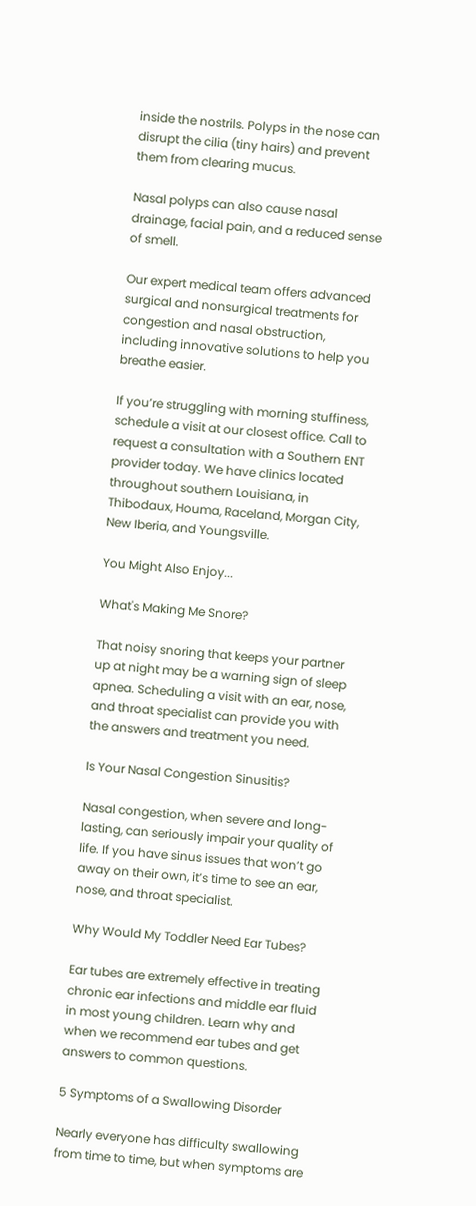inside the nostrils. Polyps in the nose can disrupt the cilia (tiny hairs) and prevent them from clearing mucus.

Nasal polyps can also cause nasal drainage, facial pain, and a reduced sense of smell.

Our expert medical team offers advanced surgical and nonsurgical treatments for congestion and nasal obstruction, including innovative solutions to help you breathe easier.

If you’re struggling with morning stuffiness, schedule a visit at our closest office. Call to request a consultation with a Southern ENT provider today. We have clinics located throughout southern Louisiana, in Thibodaux, Houma, Raceland, Morgan City, New Iberia, and Youngsville.

You Might Also Enjoy...

What's Making Me Snore?

That noisy snoring that keeps your partner up at night may be a warning sign of sleep apnea. Scheduling a visit with an ear, nose, and throat specialist can provide you with the answers and treatment you need.

Is Your Nasal Congestion Sinusitis?

Nasal congestion, when severe and long-lasting, can seriously impair your quality of life. If you have sinus issues that won’t go away on their own, it’s time to see an ear, nose, and throat specialist.

Why Would My Toddler Need Ear Tubes?

Ear tubes are extremely effective in treating chronic ear infections and middle ear fluid in most young children. Learn why and when we recommend ear tubes and get answers to common questions.

5 Symptoms of a Swallowing Disorder

Nearly everyone has difficulty swallowing from time to time, but when symptoms are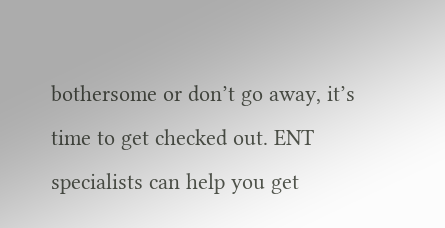bothersome or don’t go away, it’s time to get checked out. ENT specialists can help you get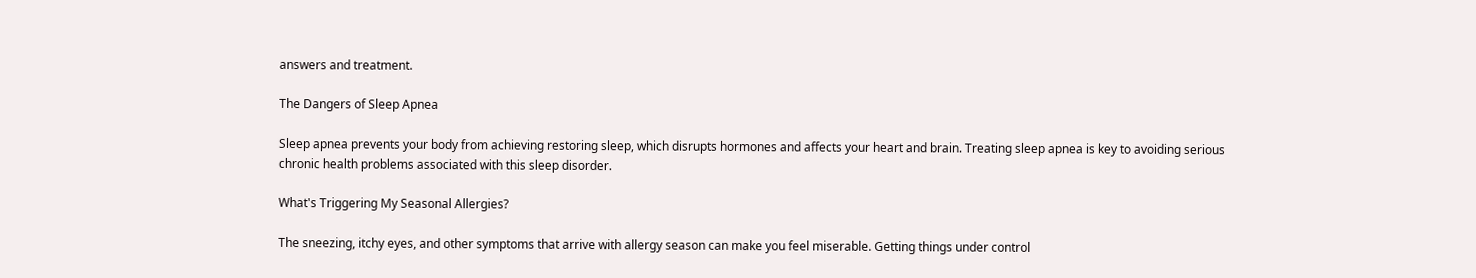answers and treatment.

The Dangers of Sleep Apnea

Sleep apnea prevents your body from achieving restoring sleep, which disrupts hormones and affects your heart and brain. Treating sleep apnea is key to avoiding serious chronic health problems associated with this sleep disorder.

What's Triggering My Seasonal Allergies?

The sneezing, itchy eyes, and other symptoms that arrive with allergy season can make you feel miserable. Getting things under control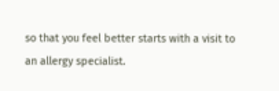so that you feel better starts with a visit to an allergy specialist.